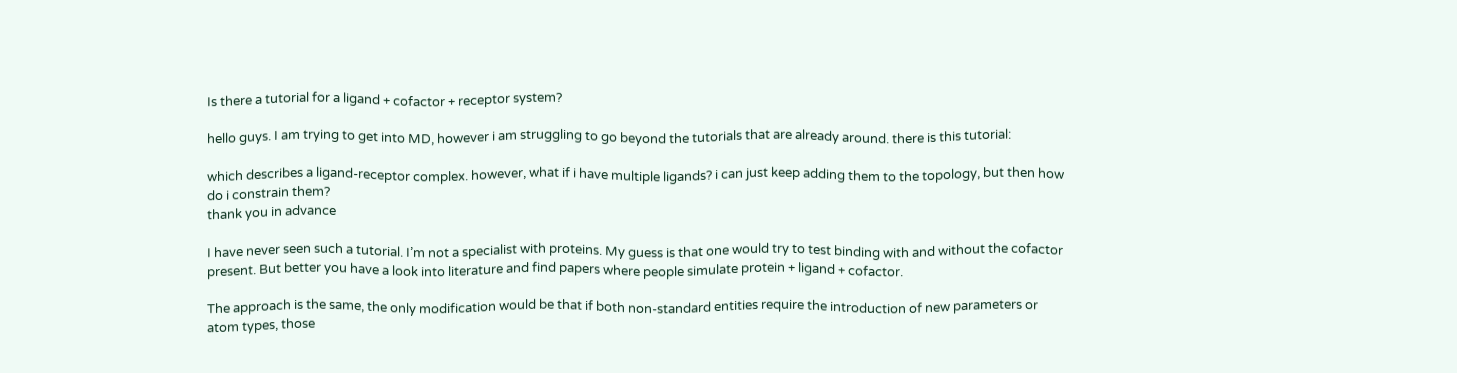Is there a tutorial for a ligand + cofactor + receptor system?

hello guys. I am trying to get into MD, however i am struggling to go beyond the tutorials that are already around. there is this tutorial:

which describes a ligand-receptor complex. however, what if i have multiple ligands? i can just keep adding them to the topology, but then how do i constrain them?
thank you in advance

I have never seen such a tutorial. I’m not a specialist with proteins. My guess is that one would try to test binding with and without the cofactor present. But better you have a look into literature and find papers where people simulate protein + ligand + cofactor.

The approach is the same, the only modification would be that if both non-standard entities require the introduction of new parameters or atom types, those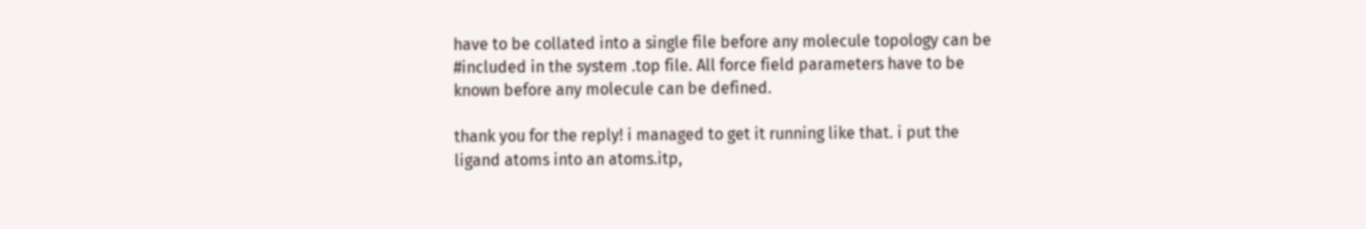have to be collated into a single file before any molecule topology can be #included in the system .top file. All force field parameters have to be known before any molecule can be defined.

thank you for the reply! i managed to get it running like that. i put the ligand atoms into an atoms.itp,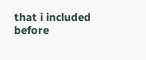that i included before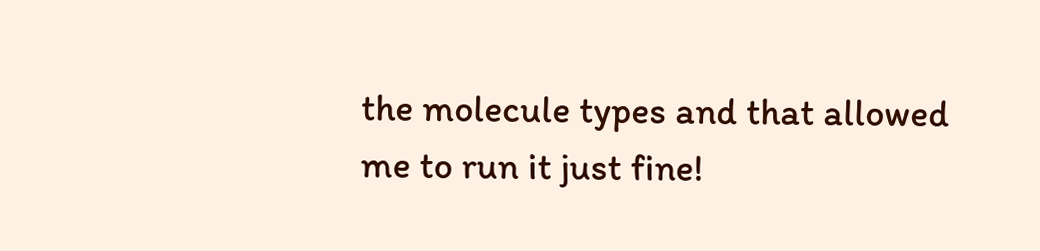the molecule types and that allowed me to run it just fine!